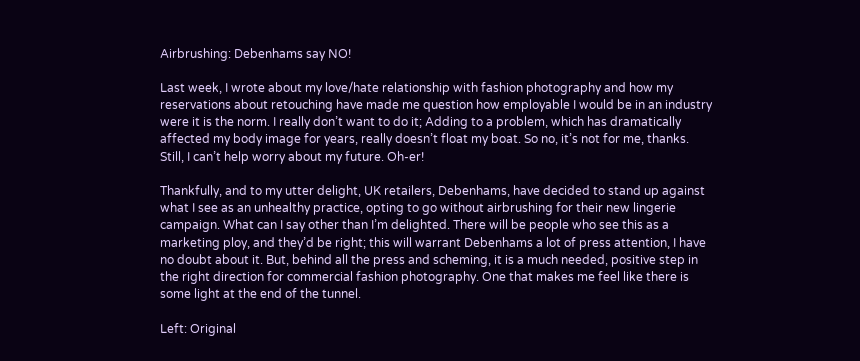Airbrushing: Debenhams say NO!

Last week, I wrote about my love/hate relationship with fashion photography and how my reservations about retouching have made me question how employable I would be in an industry were it is the norm. I really don’t want to do it; Adding to a problem, which has dramatically affected my body image for years, really doesn’t float my boat. So no, it’s not for me, thanks. Still, I can’t help worry about my future. Oh-er!

Thankfully, and to my utter delight, UK retailers, Debenhams, have decided to stand up against what I see as an unhealthy practice, opting to go without airbrushing for their new lingerie campaign. What can I say other than I’m delighted. There will be people who see this as a marketing ploy, and they’d be right; this will warrant Debenhams a lot of press attention, I have no doubt about it. But, behind all the press and scheming, it is a much needed, positive step in the right direction for commercial fashion photography. One that makes me feel like there is some light at the end of the tunnel.

Left: Original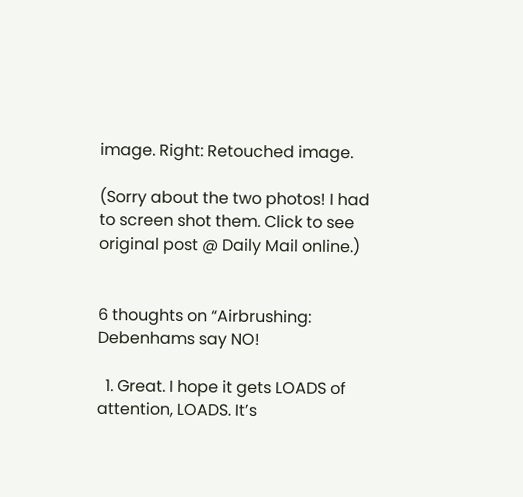image. Right: Retouched image.

(Sorry about the two photos! I had to screen shot them. Click to see original post @ Daily Mail online.)


6 thoughts on “Airbrushing: Debenhams say NO!

  1. Great. I hope it gets LOADS of attention, LOADS. It’s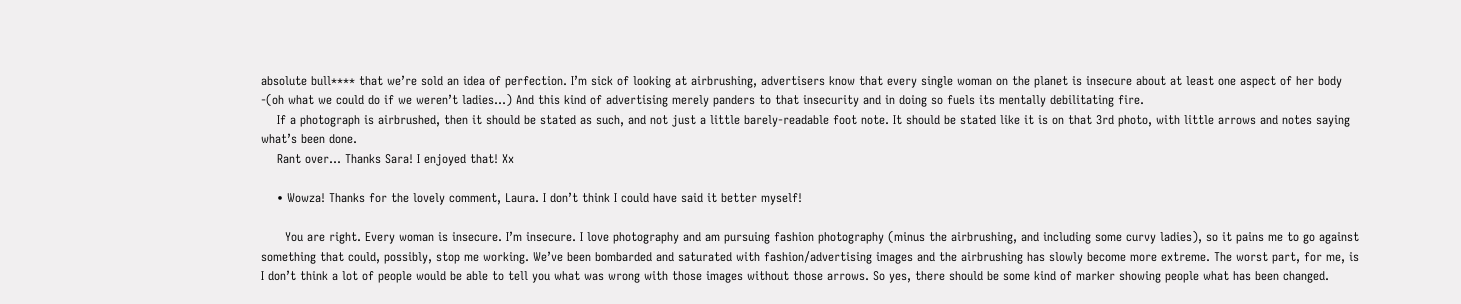absolute bull**** that we’re sold an idea of perfection. I’m sick of looking at airbrushing, advertisers know that every single woman on the planet is insecure about at least one aspect of her body -(oh what we could do if we weren’t ladies…) And this kind of advertising merely panders to that insecurity and in doing so fuels its mentally debilitating fire.
    If a photograph is airbrushed, then it should be stated as such, and not just a little barely-readable foot note. It should be stated like it is on that 3rd photo, with little arrows and notes saying what’s been done.
    Rant over… Thanks Sara! I enjoyed that! Xx

    • Wowza! Thanks for the lovely comment, Laura. I don’t think I could have said it better myself!

      You are right. Every woman is insecure. I’m insecure. I love photography and am pursuing fashion photography (minus the airbrushing, and including some curvy ladies), so it pains me to go against something that could, possibly, stop me working. We’ve been bombarded and saturated with fashion/advertising images and the airbrushing has slowly become more extreme. The worst part, for me, is I don’t think a lot of people would be able to tell you what was wrong with those images without those arrows. So yes, there should be some kind of marker showing people what has been changed.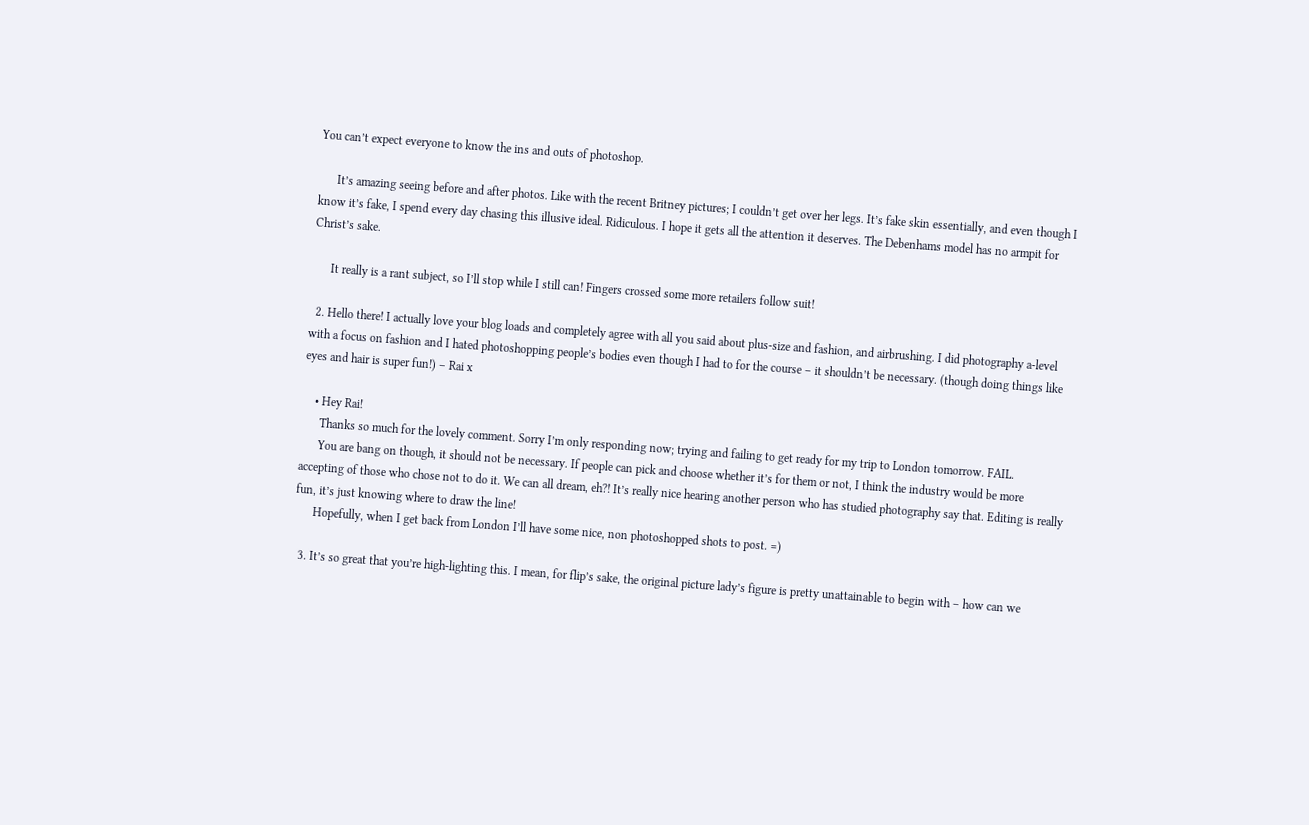You can’t expect everyone to know the ins and outs of photoshop.

      It’s amazing seeing before and after photos. Like with the recent Britney pictures; I couldn’t get over her legs. It’s fake skin essentially, and even though I know it’s fake, I spend every day chasing this illusive ideal. Ridiculous. I hope it gets all the attention it deserves. The Debenhams model has no armpit for Christ’s sake.

      It really is a rant subject, so I’ll stop while I still can! Fingers crossed some more retailers follow suit!

  2. Hello there! I actually love your blog loads and completely agree with all you said about plus-size and fashion, and airbrushing. I did photography a-level with a focus on fashion and I hated photoshopping people’s bodies even though I had to for the course – it shouldn’t be necessary. (though doing things like eyes and hair is super fun!) – Rai x

    • Hey Rai!
      Thanks so much for the lovely comment. Sorry I’m only responding now; trying and failing to get ready for my trip to London tomorrow. FAIL.
      You are bang on though, it should not be necessary. If people can pick and choose whether it’s for them or not, I think the industry would be more accepting of those who chose not to do it. We can all dream, eh?! It’s really nice hearing another person who has studied photography say that. Editing is really fun, it’s just knowing where to draw the line!
      Hopefully, when I get back from London I’ll have some nice, non photoshopped shots to post. =)

  3. It’s so great that you’re high-lighting this. I mean, for flip’s sake, the original picture lady’s figure is pretty unattainable to begin with – how can we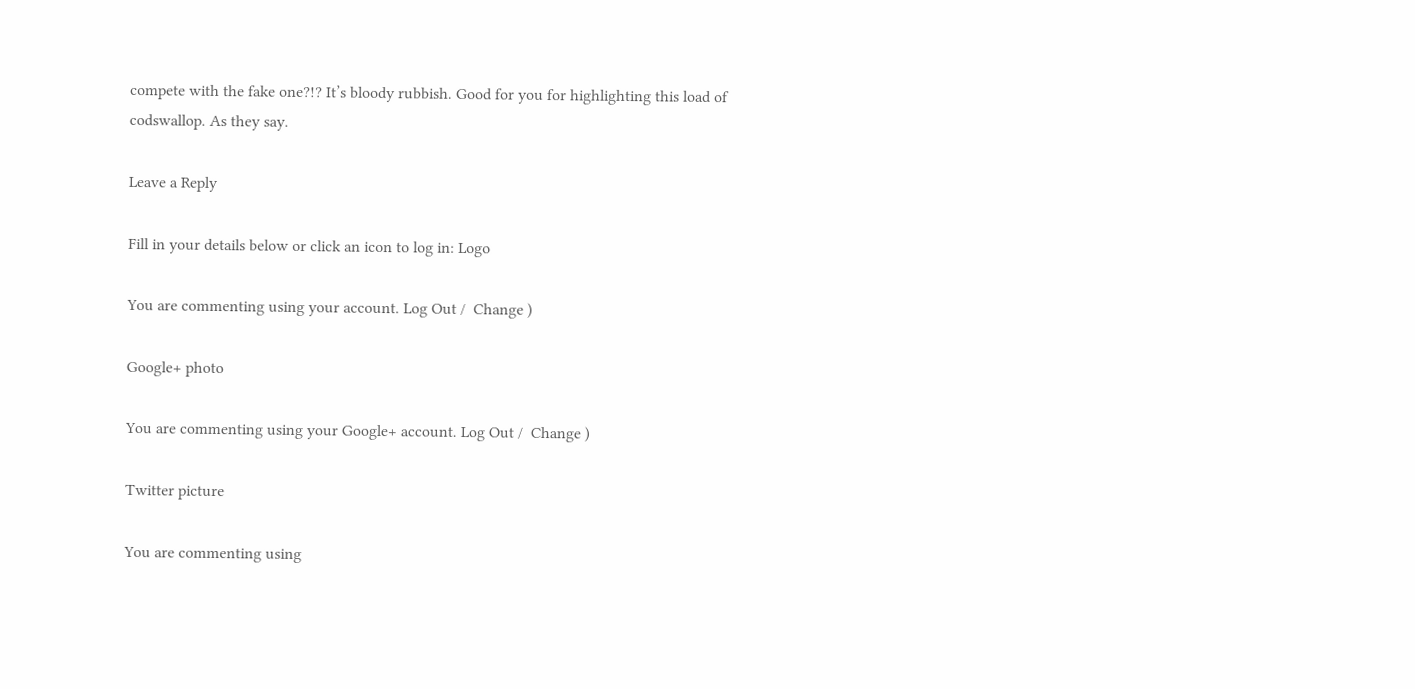compete with the fake one?!? It’s bloody rubbish. Good for you for highlighting this load of codswallop. As they say.

Leave a Reply

Fill in your details below or click an icon to log in: Logo

You are commenting using your account. Log Out /  Change )

Google+ photo

You are commenting using your Google+ account. Log Out /  Change )

Twitter picture

You are commenting using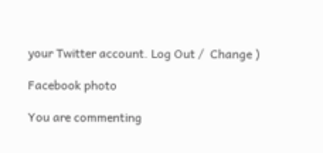your Twitter account. Log Out /  Change )

Facebook photo

You are commenting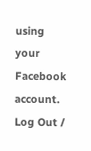using your Facebook account. Log Out /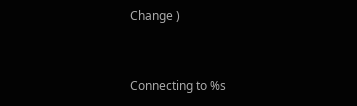Change )


Connecting to %s